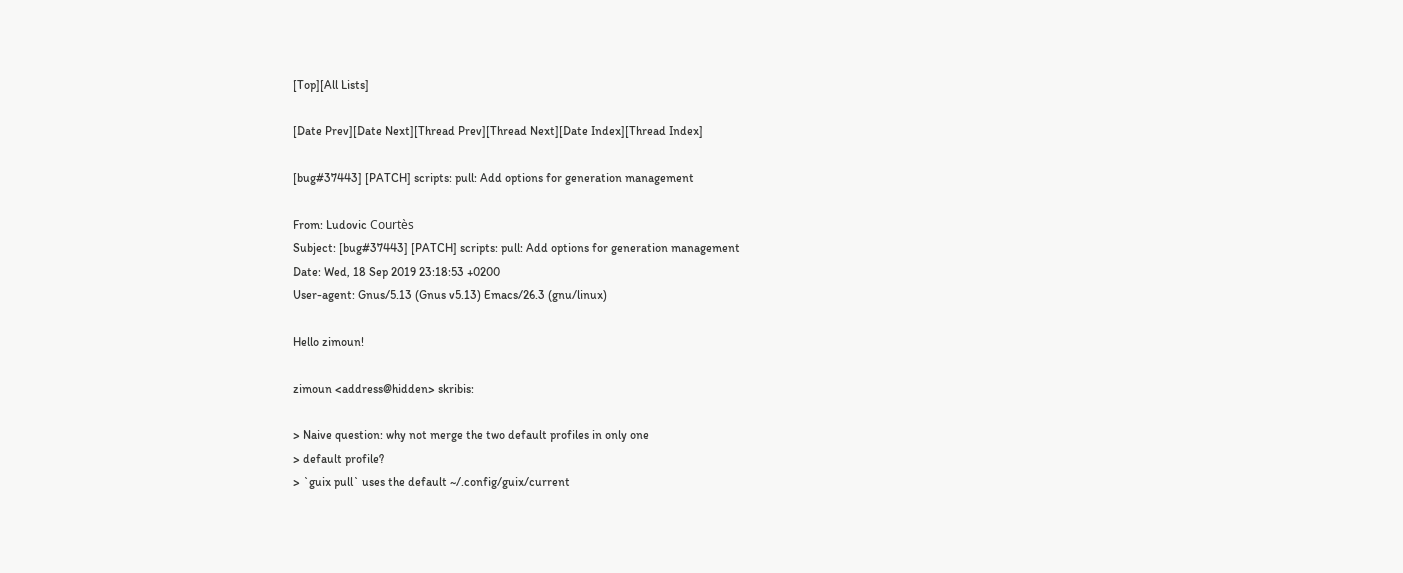[Top][All Lists]

[Date Prev][Date Next][Thread Prev][Thread Next][Date Index][Thread Index]

[bug#37443] [PATCH] scripts: pull: Add options for generation management

From: Ludovic Courtès
Subject: [bug#37443] [PATCH] scripts: pull: Add options for generation management
Date: Wed, 18 Sep 2019 23:18:53 +0200
User-agent: Gnus/5.13 (Gnus v5.13) Emacs/26.3 (gnu/linux)

Hello zimoun!

zimoun <address@hidden> skribis:

> Naive question: why not merge the two default profiles in only one
> default profile?
> `guix pull` uses the default ~/.config/guix/current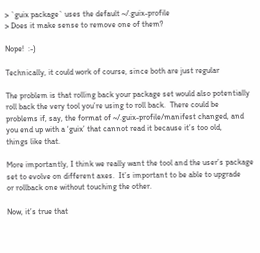> `guix package` uses the default ~/.guix-profile
> Does it make sense to remove one of them?

Nope!  :-)

Technically, it could work of course, since both are just regular

The problem is that rolling back your package set would also potentially
roll back the very tool you’re using to roll back.  There could be
problems if, say, the format of ~/.guix-profile/manifest changed, and
you end up with a ‘guix’ that cannot read it because it’s too old,
things like that.

More importantly, I think we really want the tool and the user’s package
set to evolve on different axes.  It’s important to be able to upgrade
or rollback one without touching the other.

Now, it’s true that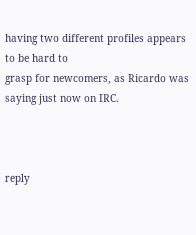having two different profiles appears to be hard to
grasp for newcomers, as Ricardo was saying just now on IRC.



reply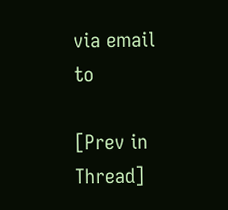via email to

[Prev in Thread]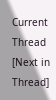Current Thread [Next in Thread]